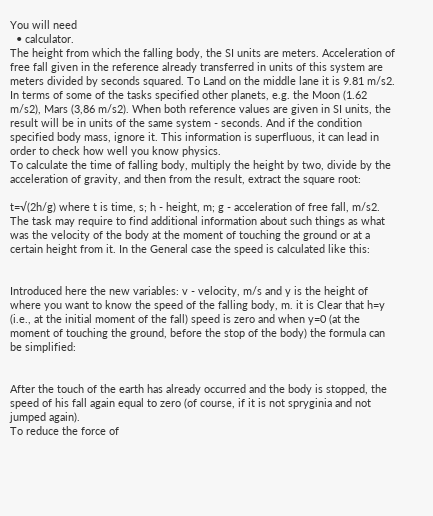You will need
  • calculator.
The height from which the falling body, the SI units are meters. Acceleration of free fall given in the reference already transferred in units of this system are meters divided by seconds squared. To Land on the middle lane it is 9.81 m/s2. In terms of some of the tasks specified other planets, e.g. the Moon (1.62 m/s2), Mars (3,86 m/s2). When both reference values are given in SI units, the result will be in units of the same system - seconds. And if the condition specified body mass, ignore it. This information is superfluous, it can lead in order to check how well you know physics.
To calculate the time of falling body, multiply the height by two, divide by the acceleration of gravity, and then from the result, extract the square root:

t=√(2h/g) where t is time, s; h - height, m; g - acceleration of free fall, m/s2.
The task may require to find additional information about such things as what was the velocity of the body at the moment of touching the ground or at a certain height from it. In the General case the speed is calculated like this:


Introduced here the new variables: v - velocity, m/s and y is the height of where you want to know the speed of the falling body, m. it is Clear that h=y (i.e., at the initial moment of the fall) speed is zero and when y=0 (at the moment of touching the ground, before the stop of the body) the formula can be simplified:


After the touch of the earth has already occurred and the body is stopped, the speed of his fall again equal to zero (of course, if it is not spryginia and not jumped again).
To reduce the force of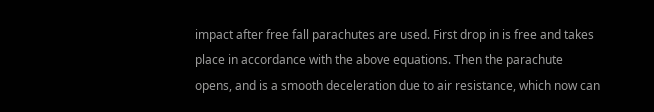impact after free fall parachutes are used. First drop in is free and takes place in accordance with the above equations. Then the parachute opens, and is a smooth deceleration due to air resistance, which now can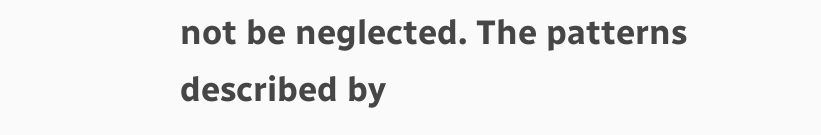not be neglected. The patterns described by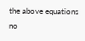the above equations no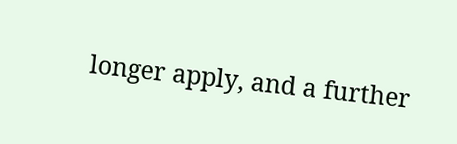longer apply, and a further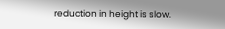reduction in height is slow.